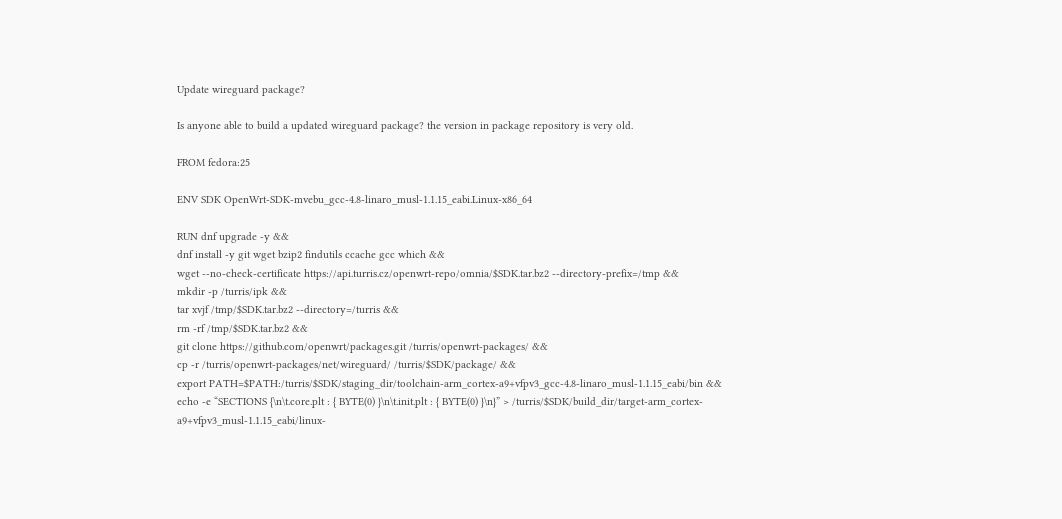Update wireguard package?

Is anyone able to build a updated wireguard package? the version in package repository is very old.

FROM fedora:25

ENV SDK OpenWrt-SDK-mvebu_gcc-4.8-linaro_musl-1.1.15_eabi.Linux-x86_64

RUN dnf upgrade -y &&
dnf install -y git wget bzip2 findutils ccache gcc which &&
wget --no-check-certificate https://api.turris.cz/openwrt-repo/omnia/$SDK.tar.bz2 --directory-prefix=/tmp &&
mkdir -p /turris/ipk &&
tar xvjf /tmp/$SDK.tar.bz2 --directory=/turris &&
rm -rf /tmp/$SDK.tar.bz2 &&
git clone https://github.com/openwrt/packages.git /turris/openwrt-packages/ &&
cp -r /turris/openwrt-packages/net/wireguard/ /turris/$SDK/package/ &&
export PATH=$PATH:/turris/$SDK/staging_dir/toolchain-arm_cortex-a9+vfpv3_gcc-4.8-linaro_musl-1.1.15_eabi/bin &&
echo -e “SECTIONS {\n\t.core.plt : { BYTE(0) }\n\t.init.plt : { BYTE(0) }\n}” > /turris/$SDK/build_dir/target-arm_cortex-a9+vfpv3_musl-1.1.15_eabi/linux-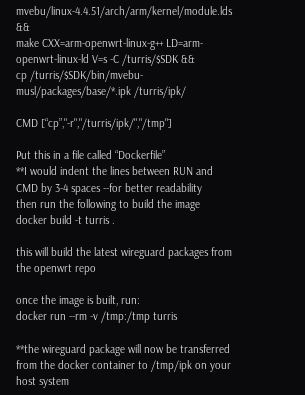mvebu/linux-4.4.51/arch/arm/kernel/module.lds &&
make CXX=arm-openwrt-linux-g++ LD=arm-openwrt-linux-ld V=s -C /turris/$SDK &&
cp /turris/$SDK/bin/mvebu-musl/packages/base/*.ipk /turris/ipk/

CMD [“cp”,"-r","/turris/ipk/","/tmp"]

Put this in a file called “Dockerfile”
**I would indent the lines between RUN and CMD by 3-4 spaces --for better readability
then run the following to build the image
docker build -t turris .

this will build the latest wireguard packages from the openwrt repo

once the image is built, run:
docker run --rm -v /tmp:/tmp turris

**the wireguard package will now be transferred from the docker container to /tmp/ipk on your host system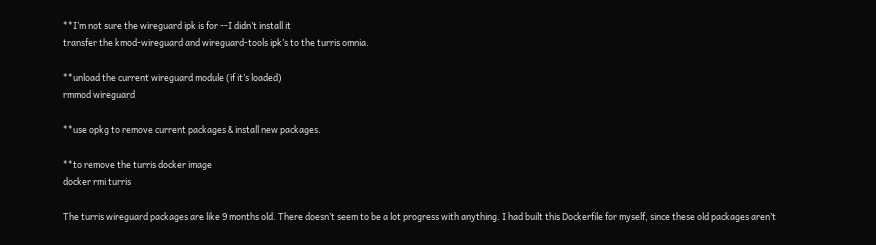**I’m not sure the wireguard ipk is for --I didn’t install it
transfer the kmod-wireguard and wireguard-tools ipk’s to the turris omnia.

**unload the current wireguard module (if it’s loaded)
rmmod wireguard

**use opkg to remove current packages & install new packages.

**to remove the turris docker image
docker rmi turris

The turris wireguard packages are like 9 months old. There doesn’t seem to be a lot progress with anything. I had built this Dockerfile for myself, since these old packages aren’t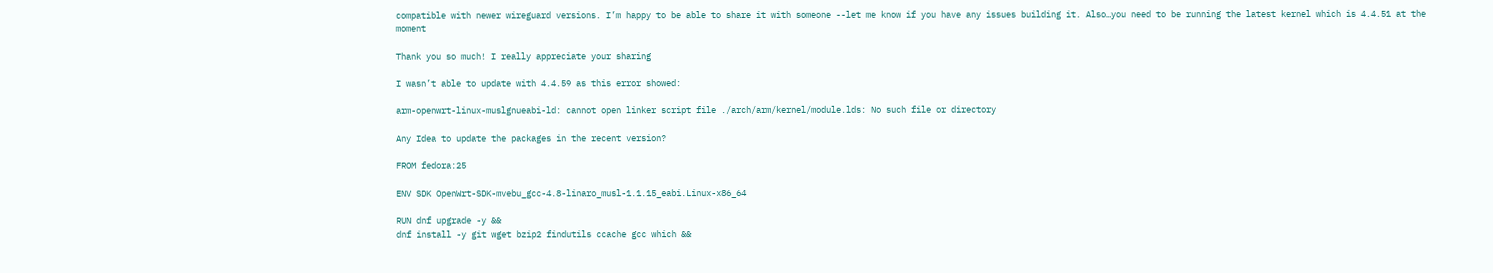compatible with newer wireguard versions. I’m happy to be able to share it with someone --let me know if you have any issues building it. Also…you need to be running the latest kernel which is 4.4.51 at the moment

Thank you so much! I really appreciate your sharing

I wasn’t able to update with 4.4.59 as this error showed:

arm-openwrt-linux-muslgnueabi-ld: cannot open linker script file ./arch/arm/kernel/module.lds: No such file or directory

Any Idea to update the packages in the recent version?

FROM fedora:25

ENV SDK OpenWrt-SDK-mvebu_gcc-4.8-linaro_musl-1.1.15_eabi.Linux-x86_64

RUN dnf upgrade -y &&
dnf install -y git wget bzip2 findutils ccache gcc which &&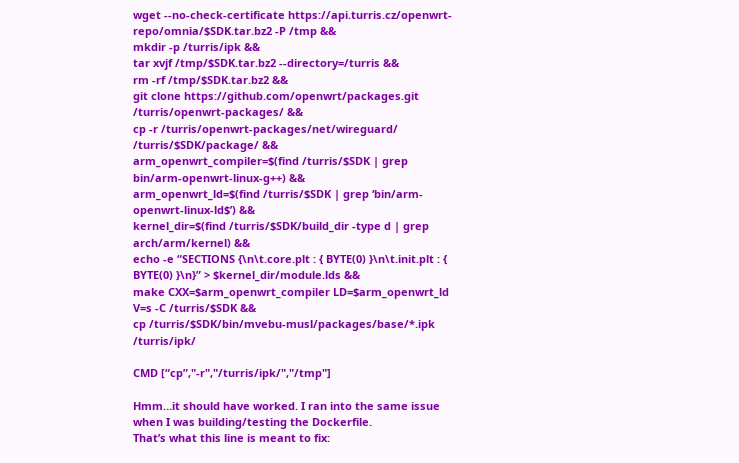wget --no-check-certificate https://api.turris.cz/openwrt-repo/omnia/$SDK.tar.bz2 -P /tmp &&
mkdir -p /turris/ipk &&
tar xvjf /tmp/$SDK.tar.bz2 --directory=/turris &&
rm -rf /tmp/$SDK.tar.bz2 &&
git clone https://github.com/openwrt/packages.git /turris/openwrt-packages/ &&
cp -r /turris/openwrt-packages/net/wireguard/ /turris/$SDK/package/ &&
arm_openwrt_compiler=$(find /turris/$SDK | grep bin/arm-openwrt-linux-g++) &&
arm_openwrt_ld=$(find /turris/$SDK | grep ‘bin/arm-openwrt-linux-ld$’) &&
kernel_dir=$(find /turris/$SDK/build_dir -type d | grep arch/arm/kernel) &&
echo -e “SECTIONS {\n\t.core.plt : { BYTE(0) }\n\t.init.plt : { BYTE(0) }\n}” > $kernel_dir/module.lds &&
make CXX=$arm_openwrt_compiler LD=$arm_openwrt_ld V=s -C /turris/$SDK &&
cp /turris/$SDK/bin/mvebu-musl/packages/base/*.ipk /turris/ipk/

CMD [“cp”,"-r","/turris/ipk/","/tmp"]

Hmm…it should have worked. I ran into the same issue when I was building/testing the Dockerfile.
That’s what this line is meant to fix: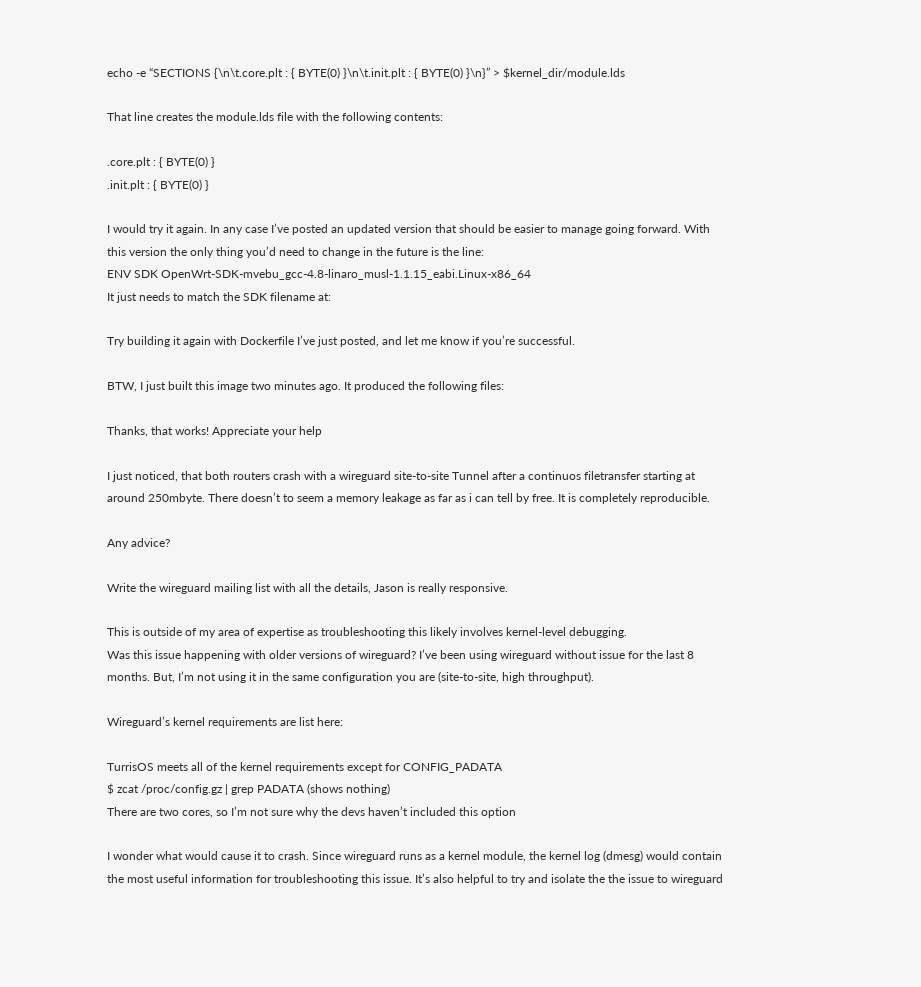echo -e “SECTIONS {\n\t.core.plt : { BYTE(0) }\n\t.init.plt : { BYTE(0) }\n}” > $kernel_dir/module.lds

That line creates the module.lds file with the following contents:

.core.plt : { BYTE(0) }
.init.plt : { BYTE(0) }

I would try it again. In any case I’ve posted an updated version that should be easier to manage going forward. With this version the only thing you’d need to change in the future is the line:
ENV SDK OpenWrt-SDK-mvebu_gcc-4.8-linaro_musl-1.1.15_eabi.Linux-x86_64
It just needs to match the SDK filename at:

Try building it again with Dockerfile I’ve just posted, and let me know if you’re successful.

BTW, I just built this image two minutes ago. It produced the following files:

Thanks, that works! Appreciate your help

I just noticed, that both routers crash with a wireguard site-to-site Tunnel after a continuos filetransfer starting at around 250mbyte. There doesn’t to seem a memory leakage as far as i can tell by free. It is completely reproducible.

Any advice?

Write the wireguard mailing list with all the details, Jason is really responsive.

This is outside of my area of expertise as troubleshooting this likely involves kernel-level debugging.
Was this issue happening with older versions of wireguard? I’ve been using wireguard without issue for the last 8 months. But, I’m not using it in the same configuration you are (site-to-site, high throughput).

Wireguard’s kernel requirements are list here:

TurrisOS meets all of the kernel requirements except for CONFIG_PADATA
$ zcat /proc/config.gz | grep PADATA (shows nothing)
There are two cores, so I’m not sure why the devs haven’t included this option

I wonder what would cause it to crash. Since wireguard runs as a kernel module, the kernel log (dmesg) would contain the most useful information for troubleshooting this issue. It’s also helpful to try and isolate the the issue to wireguard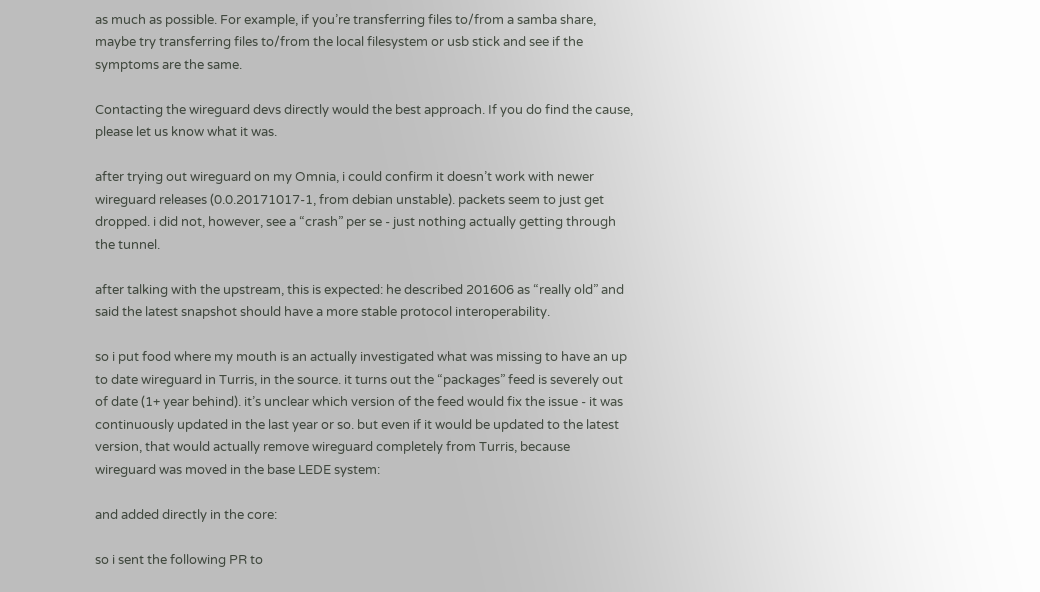as much as possible. For example, if you’re transferring files to/from a samba share, maybe try transferring files to/from the local filesystem or usb stick and see if the symptoms are the same.

Contacting the wireguard devs directly would the best approach. If you do find the cause, please let us know what it was.

after trying out wireguard on my Omnia, i could confirm it doesn’t work with newer wireguard releases (0.0.20171017-1, from debian unstable). packets seem to just get dropped. i did not, however, see a “crash” per se - just nothing actually getting through the tunnel.

after talking with the upstream, this is expected: he described 201606 as “really old” and said the latest snapshot should have a more stable protocol interoperability.

so i put food where my mouth is an actually investigated what was missing to have an up to date wireguard in Turris, in the source. it turns out the “packages” feed is severely out of date (1+ year behind). it’s unclear which version of the feed would fix the issue - it was continuously updated in the last year or so. but even if it would be updated to the latest version, that would actually remove wireguard completely from Turris, because wireguard was moved in the base LEDE system:

and added directly in the core:

so i sent the following PR to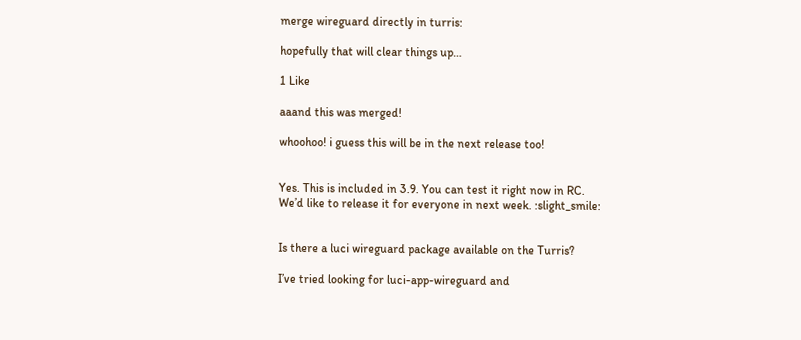merge wireguard directly in turris:

hopefully that will clear things up…

1 Like

aaand this was merged!

whoohoo! i guess this will be in the next release too!


Yes. This is included in 3.9. You can test it right now in RC.
We’d like to release it for everyone in next week. :slight_smile:


Is there a luci wireguard package available on the Turris?

I’ve tried looking for luci-app-wireguard and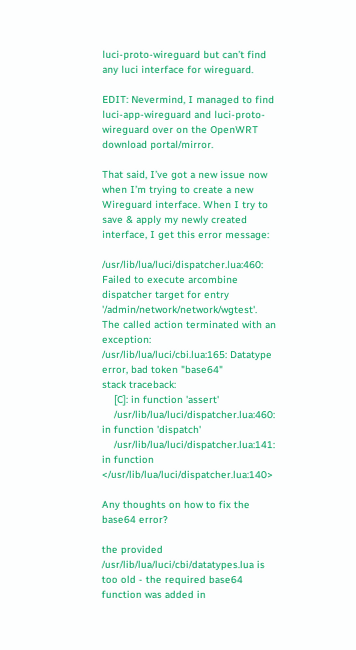luci-proto-wireguard but can’t find any luci interface for wireguard.

EDIT: Nevermind, I managed to find luci-app-wireguard and luci-proto-wireguard over on the OpenWRT download portal/mirror.

That said, I’ve got a new issue now when I’m trying to create a new Wireguard interface. When I try to save & apply my newly created interface, I get this error message:

/usr/lib/lua/luci/dispatcher.lua:460: Failed to execute arcombine dispatcher target for entry '/admin/network/network/wgtest'.
The called action terminated with an exception:
/usr/lib/lua/luci/cbi.lua:165: Datatype error, bad token "base64"
stack traceback:
    [C]: in function 'assert'
    /usr/lib/lua/luci/dispatcher.lua:460: in function 'dispatch'
    /usr/lib/lua/luci/dispatcher.lua:141: in function </usr/lib/lua/luci/dispatcher.lua:140>

Any thoughts on how to fix the base64 error?

the provided /usr/lib/lua/luci/cbi/datatypes.lua is too old - the required base64 function was added in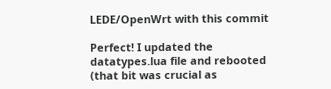LEDE/OpenWrt with this commit

Perfect! I updated the datatypes.lua file and rebooted (that bit was crucial as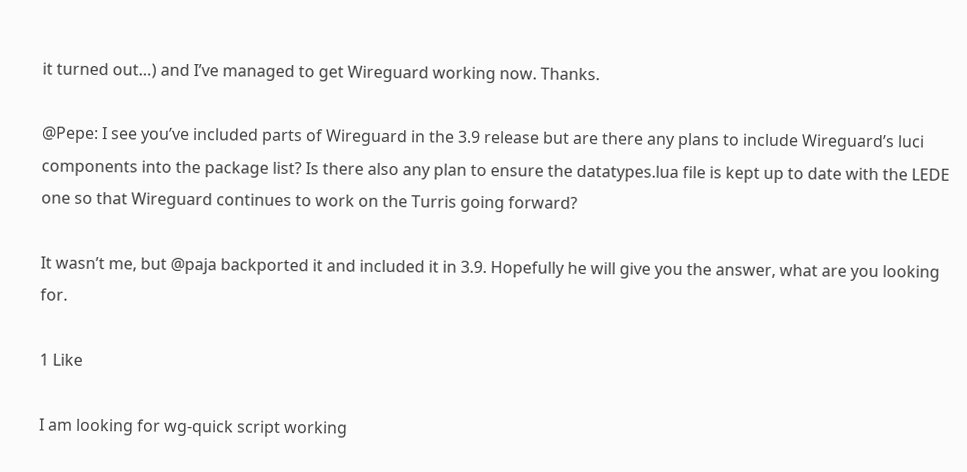it turned out…) and I’ve managed to get Wireguard working now. Thanks.

@Pepe: I see you’ve included parts of Wireguard in the 3.9 release but are there any plans to include Wireguard’s luci components into the package list? Is there also any plan to ensure the datatypes.lua file is kept up to date with the LEDE one so that Wireguard continues to work on the Turris going forward?

It wasn’t me, but @paja backported it and included it in 3.9. Hopefully he will give you the answer, what are you looking for.

1 Like

I am looking for wg-quick script working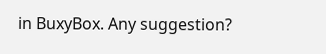in BuxyBox. Any suggestion?